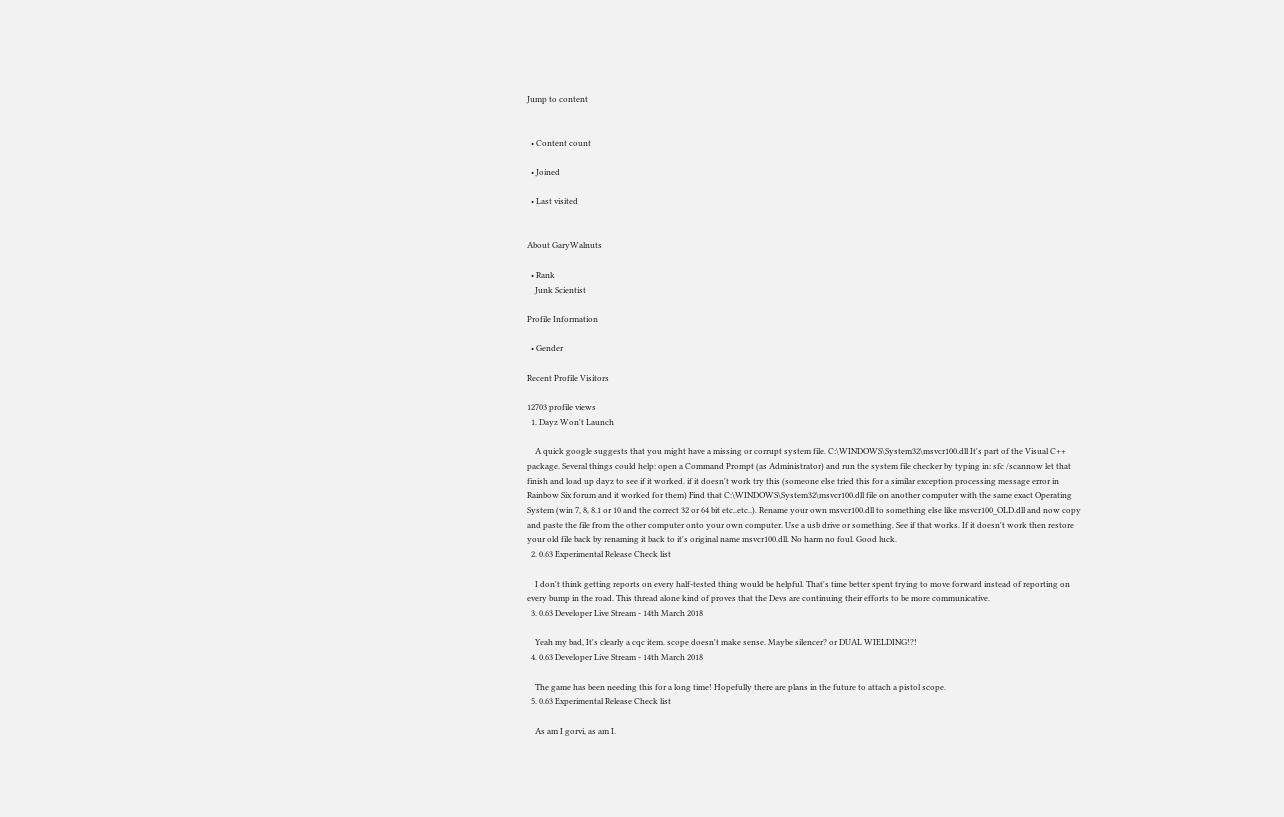Jump to content


  • Content count

  • Joined

  • Last visited


About GaryWalnuts

  • Rank
    Junk Scientist

Profile Information

  • Gender

Recent Profile Visitors

12703 profile views
  1. Dayz Won't Launch

    A quick google suggests that you might have a missing or corrupt system file. C:\WINDOWS\System32\msvcr100.dll It's part of the Visual C++ package. Several things could help: open a Command Prompt (as Administrator) and run the system file checker by typing in: sfc /scannow let that finish and load up dayz to see if it worked. if it doesn't work try this (someone else tried this for a similar exception processing message error in Rainbow Six forum and it worked for them) Find that C:\WINDOWS\System32\msvcr100.dll file on another computer with the same exact Operating System (win 7, 8, 8.1 or 10 and the correct 32 or 64 bit etc..etc..). Rename your own msvcr100.dll to something else like msvcr100_OLD.dll and now copy and paste the file from the other computer onto your own computer. Use a usb drive or something. See if that works. If it doesn't work then restore your old file back by renaming it back to it's original name msvcr100.dll. No harm no foul. Good luck.
  2. 0.63 Experimental Release Check list

    I don't think getting reports on every half-tested thing would be helpful. That's time better spent trying to move forward instead of reporting on every bump in the road. This thread alone kind of proves that the Devs are continuing their efforts to be more communicative.
  3. 0.63 Developer Live Stream - 14th March 2018

    Yeah my bad, It's clearly a cqc item. scope doesn't make sense. Maybe silencer? or DUAL WIELDING!?!
  4. 0.63 Developer Live Stream - 14th March 2018

    The game has been needing this for a long time! Hopefully there are plans in the future to attach a pistol scope.
  5. 0.63 Experimental Release Check list

    As am I gorvi, as am I.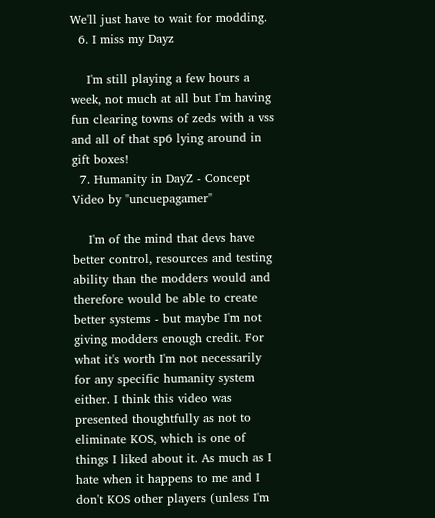We'll just have to wait for modding.
  6. I miss my Dayz

    I'm still playing a few hours a week, not much at all but I'm having fun clearing towns of zeds with a vss and all of that sp6 lying around in gift boxes!
  7. Humanity in DayZ - Concept Video by "uncuepagamer"

    I'm of the mind that devs have better control, resources and testing ability than the modders would and therefore would be able to create better systems - but maybe I'm not giving modders enough credit. For what it's worth I'm not necessarily for any specific humanity system either. I think this video was presented thoughtfully as not to eliminate KOS, which is one of things I liked about it. As much as I hate when it happens to me and I don't KOS other players (unless I'm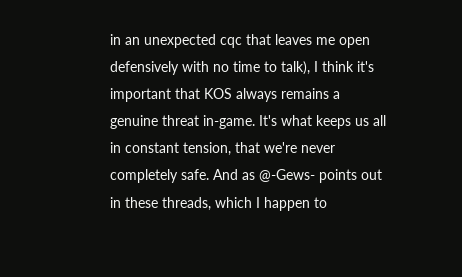in an unexpected cqc that leaves me open defensively with no time to talk), I think it's important that KOS always remains a genuine threat in-game. It's what keeps us all in constant tension, that we're never completely safe. And as @-Gews- points out in these threads, which I happen to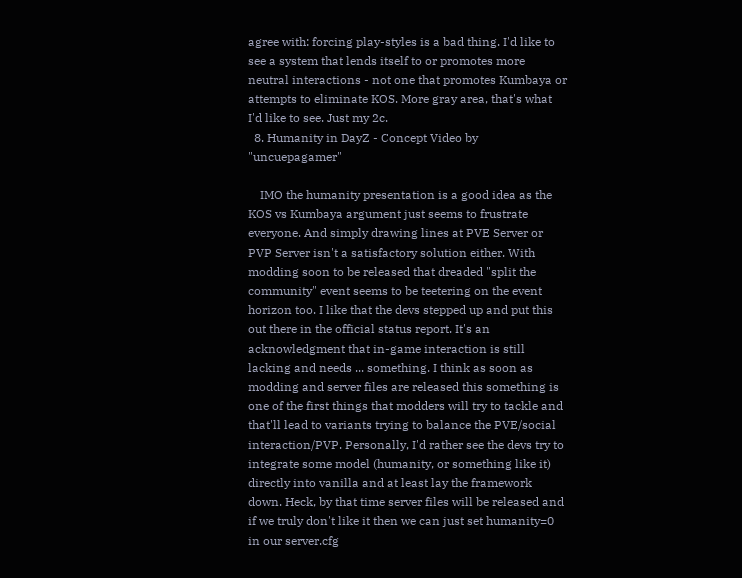agree with: forcing play-styles is a bad thing. I'd like to see a system that lends itself to or promotes more neutral interactions - not one that promotes Kumbaya or attempts to eliminate KOS. More gray area, that's what I'd like to see. Just my 2c.
  8. Humanity in DayZ - Concept Video by "uncuepagamer"

    IMO the humanity presentation is a good idea as the KOS vs Kumbaya argument just seems to frustrate everyone. And simply drawing lines at PVE Server or PVP Server isn't a satisfactory solution either. With modding soon to be released that dreaded "split the community" event seems to be teetering on the event horizon too. I like that the devs stepped up and put this out there in the official status report. It's an acknowledgment that in-game interaction is still lacking and needs ... something. I think as soon as modding and server files are released this something is one of the first things that modders will try to tackle and that'll lead to variants trying to balance the PVE/social interaction/PVP. Personally, I'd rather see the devs try to integrate some model (humanity, or something like it) directly into vanilla and at least lay the framework down. Heck, by that time server files will be released and if we truly don't like it then we can just set humanity=0 in our server.cfg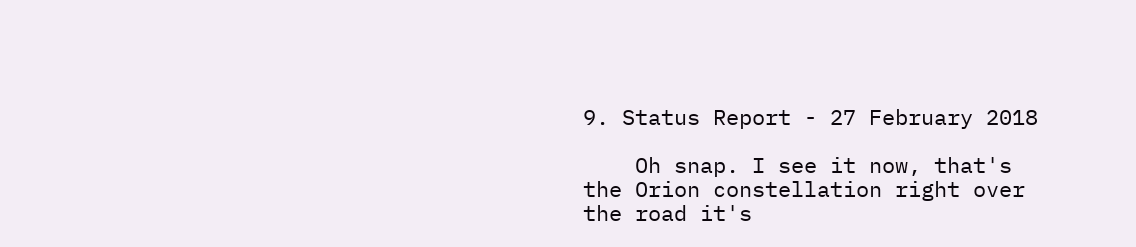9. Status Report - 27 February 2018

    Oh snap. I see it now, that's the Orion constellation right over the road it's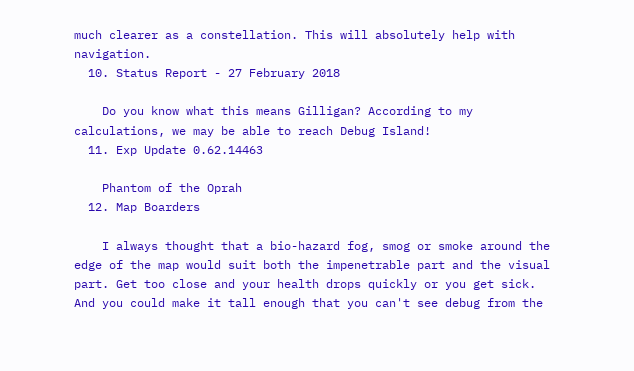much clearer as a constellation. This will absolutely help with navigation.
  10. Status Report - 27 February 2018

    Do you know what this means Gilligan? According to my calculations, we may be able to reach Debug Island!
  11. Exp Update 0.62.14463

    Phantom of the Oprah
  12. Map Boarders

    I always thought that a bio-hazard fog, smog or smoke around the edge of the map would suit both the impenetrable part and the visual part. Get too close and your health drops quickly or you get sick. And you could make it tall enough that you can't see debug from the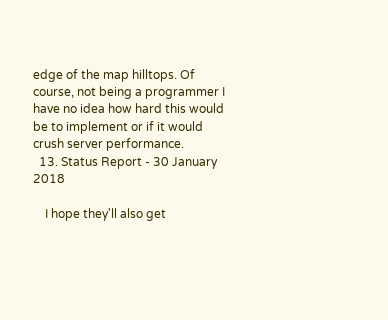edge of the map hilltops. Of course, not being a programmer I have no idea how hard this would be to implement or if it would crush server performance.
  13. Status Report - 30 January 2018

    I hope they'll also get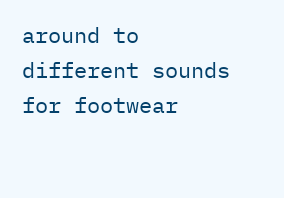around to different sounds for footwear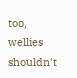too, wellies shouldn't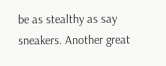be as stealthy as say sneakers. Another great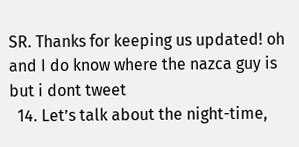SR. Thanks for keeping us updated! oh and I do know where the nazca guy is but i dont tweet
  14. Let’s talk about the night-time,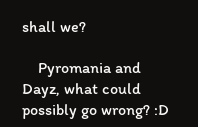shall we?

    Pyromania and Dayz, what could possibly go wrong? :D